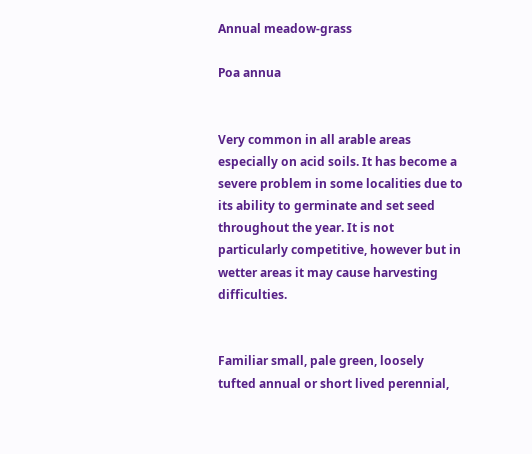Annual meadow-grass

Poa annua


Very common in all arable areas especially on acid soils. It has become a severe problem in some localities due to its ability to germinate and set seed throughout the year. It is not particularly competitive, however but in wetter areas it may cause harvesting difficulties.


Familiar small, pale green, loosely tufted annual or short lived perennial,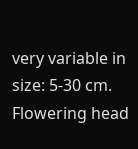very variable in size: 5-30 cm. Flowering head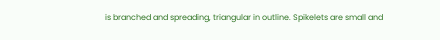is branched and spreading, triangular in outline. Spikelets are small and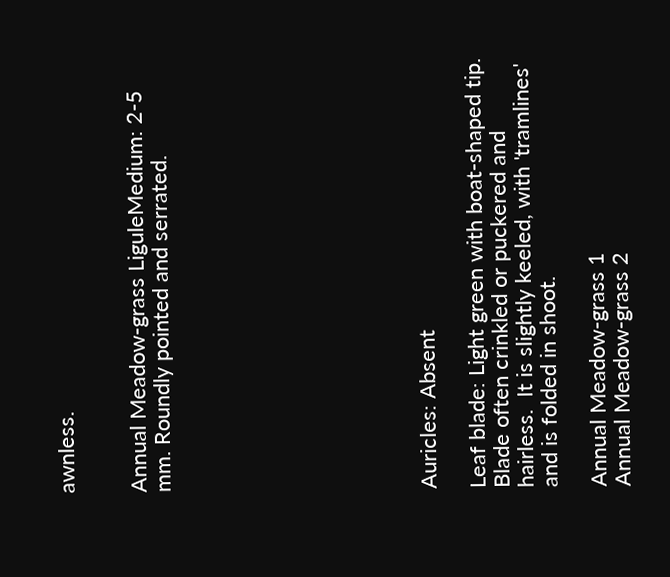awnless.


Annual Meadow-grass LiguleMedium: 2-5 mm. Roundly pointed and serrated.










Auricles: Absent

Leaf blade: Light green with boat-shaped tip. Blade often crinkled or puckered and hairless.  It is slightly keeled, with 'tramlines' and is folded in shoot.

Annual Meadow-grass 1
Annual Meadow-grass 2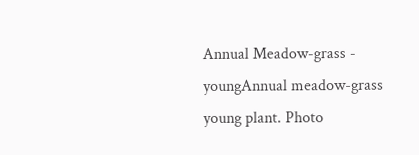Annual Meadow-grass - youngAnnual meadow-grass young plant. Photo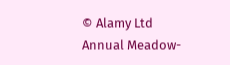© Alamy Ltd
Annual Meadow-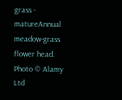grass - matureAnnual meadow-grass flower head. Photo © Alamy Ltd